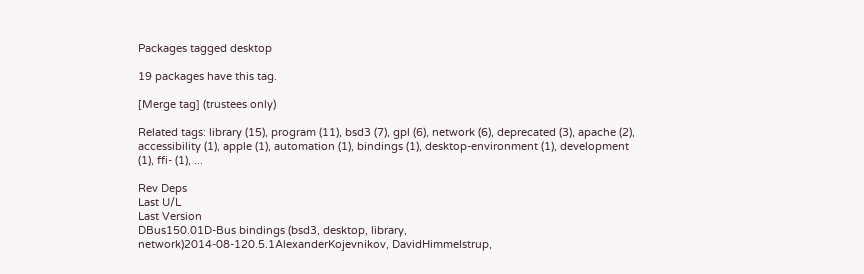Packages tagged desktop

19 packages have this tag.

[Merge tag] (trustees only)

Related tags: library (15), program (11), bsd3 (7), gpl (6), network (6), deprecated (3), apache (2), accessibility (1), apple (1), automation (1), bindings (1), desktop-environment (1), development (1), ffi- (1), ...

Rev Deps
Last U/L
Last Version
DBus150.01D-Bus bindings (bsd3, desktop, library, network)2014-08-120.5.1AlexanderKojevnikov, DavidHimmelstrup,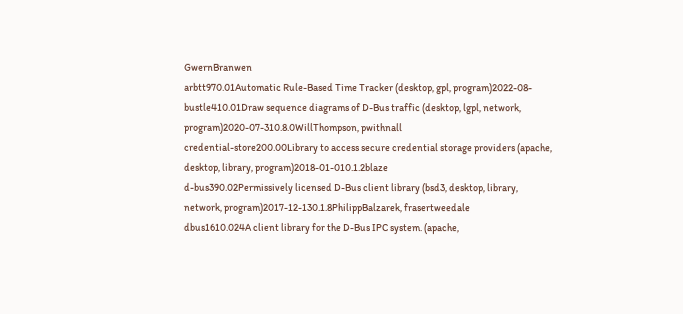GwernBranwen
arbtt970.01Automatic Rule-Based Time Tracker (desktop, gpl, program)2022-08-
bustle410.01Draw sequence diagrams of D-Bus traffic (desktop, lgpl, network, program)2020-07-310.8.0WillThompson, pwithnall
credential-store200.00Library to access secure credential storage providers (apache, desktop, library, program)2018-01-010.1.2blaze
d-bus390.02Permissively licensed D-Bus client library (bsd3, desktop, library, network, program)2017-12-130.1.8PhilippBalzarek, frasertweedale
dbus1610.024A client library for the D-Bus IPC system. (apache,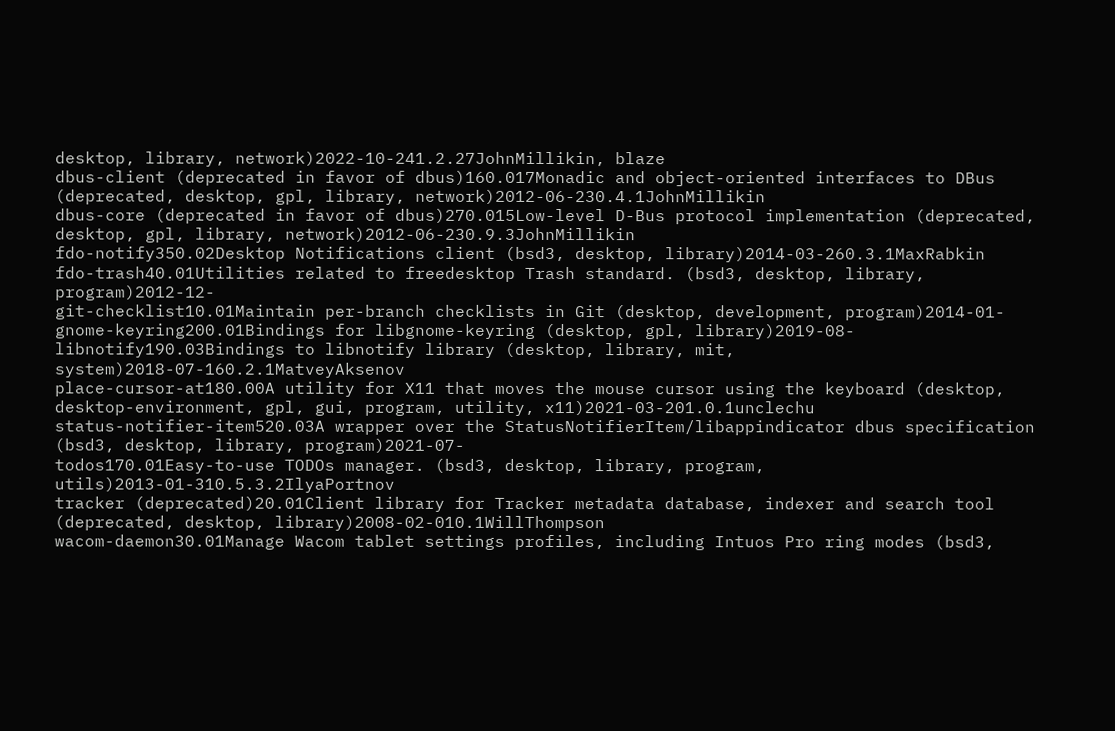desktop, library, network)2022-10-241.2.27JohnMillikin, blaze
dbus-client (deprecated in favor of dbus)160.017Monadic and object-oriented interfaces to DBus (deprecated, desktop, gpl, library, network)2012-06-230.4.1JohnMillikin
dbus-core (deprecated in favor of dbus)270.015Low-level D-Bus protocol implementation (deprecated, desktop, gpl, library, network)2012-06-230.9.3JohnMillikin
fdo-notify350.02Desktop Notifications client (bsd3, desktop, library)2014-03-260.3.1MaxRabkin
fdo-trash40.01Utilities related to freedesktop Trash standard. (bsd3, desktop, library, program)2012-12-
git-checklist10.01Maintain per-branch checklists in Git (desktop, development, program)2014-01-
gnome-keyring200.01Bindings for libgnome-keyring (desktop, gpl, library)2019-08-
libnotify190.03Bindings to libnotify library (desktop, library, mit, system)2018-07-160.2.1MatveyAksenov
place-cursor-at180.00A utility for X11 that moves the mouse cursor using the keyboard (desktop, desktop-environment, gpl, gui, program, utility, x11)2021-03-201.0.1unclechu
status-notifier-item520.03A wrapper over the StatusNotifierItem/libappindicator dbus specification (bsd3, desktop, library, program)2021-07-
todos170.01Easy-to-use TODOs manager. (bsd3, desktop, library, program, utils)2013-01-310.5.3.2IlyaPortnov
tracker (deprecated)20.01Client library for Tracker metadata database, indexer and search tool (deprecated, desktop, library)2008-02-010.1WillThompson
wacom-daemon30.01Manage Wacom tablet settings profiles, including Intuos Pro ring modes (bsd3,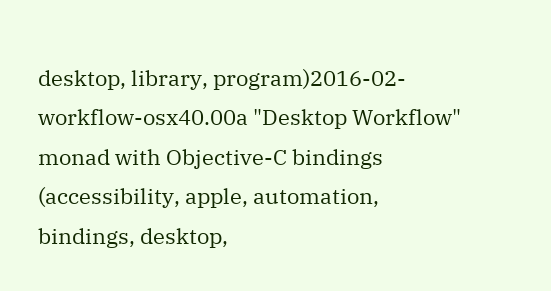desktop, library, program)2016-02-
workflow-osx40.00a "Desktop Workflow" monad with Objective-C bindings (accessibility, apple, automation, bindings, desktop,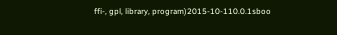ffi-, gpl, library, program)2015-10-110.0.1sboo